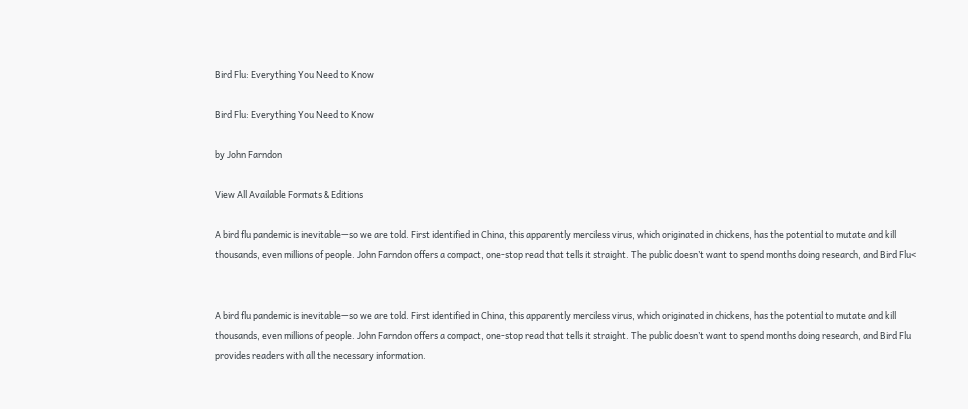Bird Flu: Everything You Need to Know

Bird Flu: Everything You Need to Know

by John Farndon

View All Available Formats & Editions

A bird flu pandemic is inevitable—so we are told. First identified in China, this apparently merciless virus, which originated in chickens, has the potential to mutate and kill thousands, even millions of people. John Farndon offers a compact, one-stop read that tells it straight. The public doesn’t want to spend months doing research, and Bird Flu<


A bird flu pandemic is inevitable—so we are told. First identified in China, this apparently merciless virus, which originated in chickens, has the potential to mutate and kill thousands, even millions of people. John Farndon offers a compact, one-stop read that tells it straight. The public doesn’t want to spend months doing research, and Bird Flu provides readers with all the necessary information.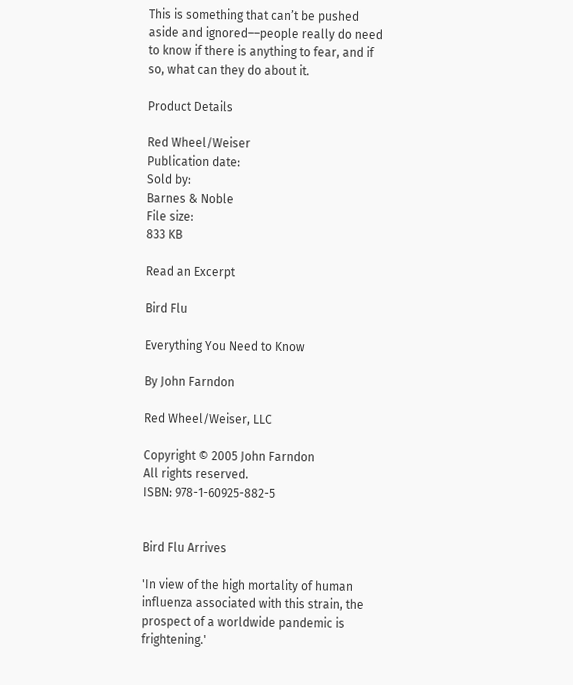This is something that can’t be pushed aside and ignored––people really do need to know if there is anything to fear, and if so, what can they do about it.

Product Details

Red Wheel/Weiser
Publication date:
Sold by:
Barnes & Noble
File size:
833 KB

Read an Excerpt

Bird Flu

Everything You Need to Know

By John Farndon

Red Wheel/Weiser, LLC

Copyright © 2005 John Farndon
All rights reserved.
ISBN: 978-1-60925-882-5


Bird Flu Arrives

'In view of the high mortality of human influenza associated with this strain, the prospect of a worldwide pandemic is frightening.'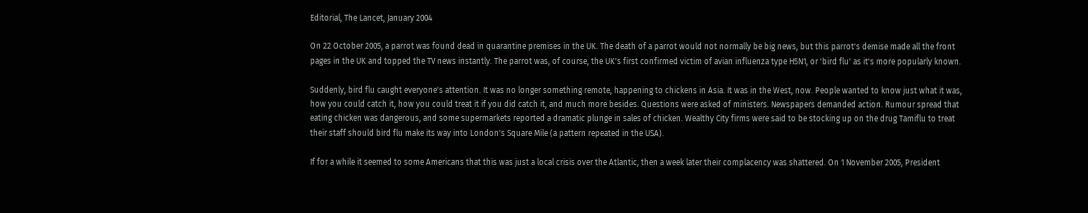Editorial, The Lancet, January 2004

On 22 October 2005, a parrot was found dead in quarantine premises in the UK. The death of a parrot would not normally be big news, but this parrot's demise made all the front pages in the UK and topped the TV news instantly. The parrot was, of course, the UK's first confirmed victim of avian influenza type H5N1, or 'bird flu' as it's more popularly known.

Suddenly, bird flu caught everyone's attention. It was no longer something remote, happening to chickens in Asia. It was in the West, now. People wanted to know just what it was, how you could catch it, how you could treat it if you did catch it, and much more besides. Questions were asked of ministers. Newspapers demanded action. Rumour spread that eating chicken was dangerous, and some supermarkets reported a dramatic plunge in sales of chicken. Wealthy City firms were said to be stocking up on the drug Tamiflu to treat their staff should bird flu make its way into London's Square Mile (a pattern repeated in the USA).

If for a while it seemed to some Americans that this was just a local crisis over the Atlantic, then a week later their complacency was shattered. On 1 November 2005, President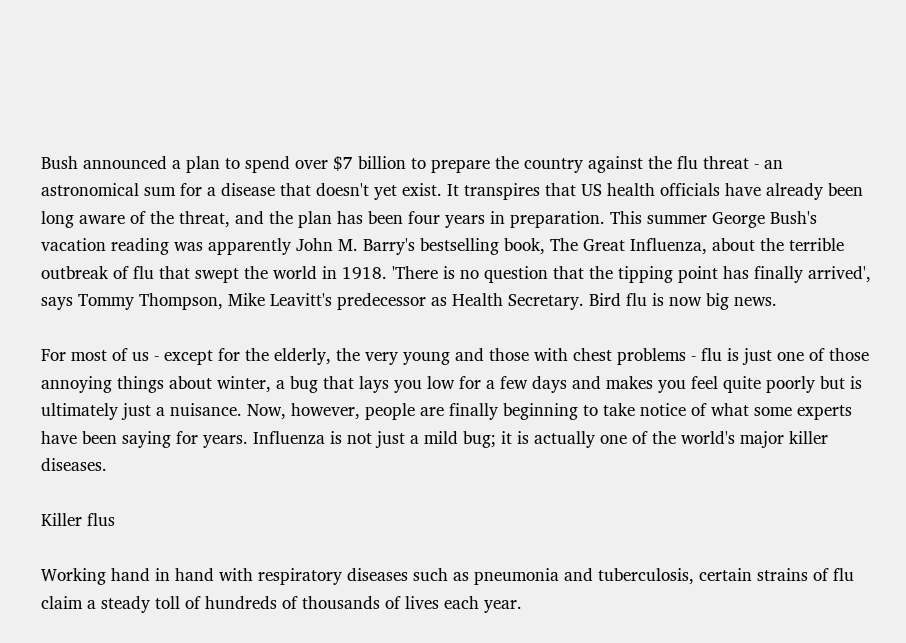Bush announced a plan to spend over $7 billion to prepare the country against the flu threat - an astronomical sum for a disease that doesn't yet exist. It transpires that US health officials have already been long aware of the threat, and the plan has been four years in preparation. This summer George Bush's vacation reading was apparently John M. Barry's bestselling book, The Great Influenza, about the terrible outbreak of flu that swept the world in 1918. 'There is no question that the tipping point has finally arrived', says Tommy Thompson, Mike Leavitt's predecessor as Health Secretary. Bird flu is now big news.

For most of us - except for the elderly, the very young and those with chest problems - flu is just one of those annoying things about winter, a bug that lays you low for a few days and makes you feel quite poorly but is ultimately just a nuisance. Now, however, people are finally beginning to take notice of what some experts have been saying for years. Influenza is not just a mild bug; it is actually one of the world's major killer diseases.

Killer flus

Working hand in hand with respiratory diseases such as pneumonia and tuberculosis, certain strains of flu claim a steady toll of hundreds of thousands of lives each year.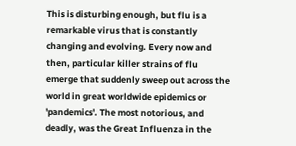This is disturbing enough, but flu is a remarkable virus that is constantly changing and evolving. Every now and then, particular killer strains of flu emerge that suddenly sweep out across the world in great worldwide epidemics or 'pandemics'. The most notorious, and deadly, was the Great Influenza in the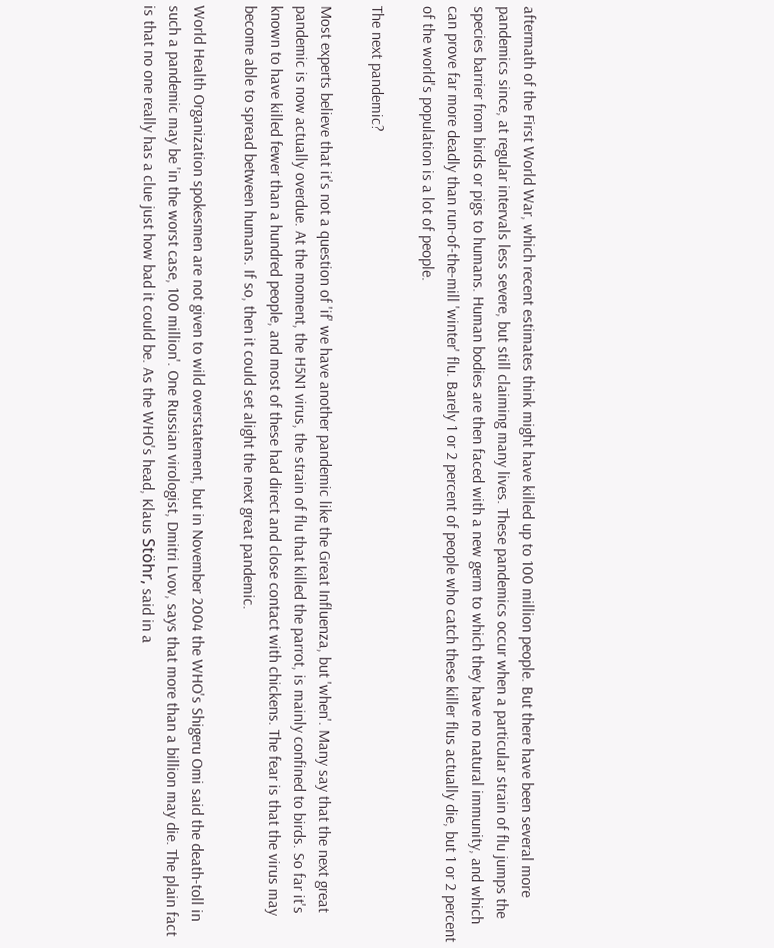aftermath of the First World War, which recent estimates think might have killed up to 100 million people. But there have been several more pandemics since, at regular intervals less severe, but still claiming many lives. These pandemics occur when a particular strain of flu jumps the species barrier from birds or pigs to humans. Human bodies are then faced with a new germ to which they have no natural immunity, and which can prove far more deadly than run-of-the-mill 'winter' flu. Barely 1 or 2 percent of people who catch these killer flus actually die, but 1 or 2 percent of the world's population is a lot of people.

The next pandemic?

Most experts believe that it's not a question of 'if' we have another pandemic like the Great Influenza, but 'when'. Many say that the next great pandemic is now actually overdue. At the moment, the H5N1 virus, the strain of flu that killed the parrot, is mainly confined to birds. So far it's known to have killed fewer than a hundred people, and most of these had direct and close contact with chickens. The fear is that the virus may become able to spread between humans. If so, then it could set alight the next great pandemic.

World Health Organization spokesmen are not given to wild overstatement, but in November 2004 the WHO's Shigeru Omi said the death-toll in such a pandemic may be 'in the worst case, 100 million'. One Russian virologist, Dmitri Lvov, says that more than a billion may die. The plain fact is that no one really has a clue just how bad it could be. As the WHO's head, Klaus Stöhr, said in a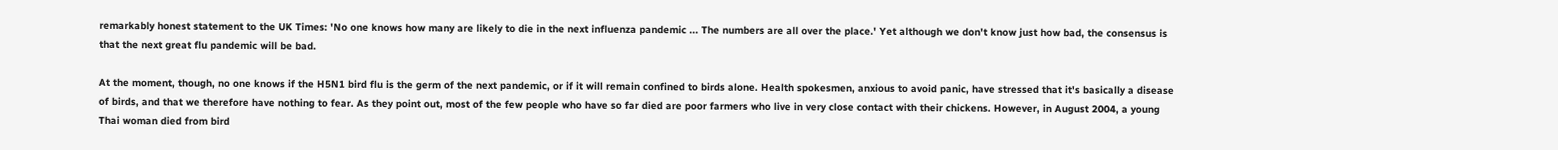remarkably honest statement to the UK Times: 'No one knows how many are likely to die in the next influenza pandemic ... The numbers are all over the place.' Yet although we don't know just how bad, the consensus is that the next great flu pandemic will be bad.

At the moment, though, no one knows if the H5N1 bird flu is the germ of the next pandemic, or if it will remain confined to birds alone. Health spokesmen, anxious to avoid panic, have stressed that it's basically a disease of birds, and that we therefore have nothing to fear. As they point out, most of the few people who have so far died are poor farmers who live in very close contact with their chickens. However, in August 2004, a young Thai woman died from bird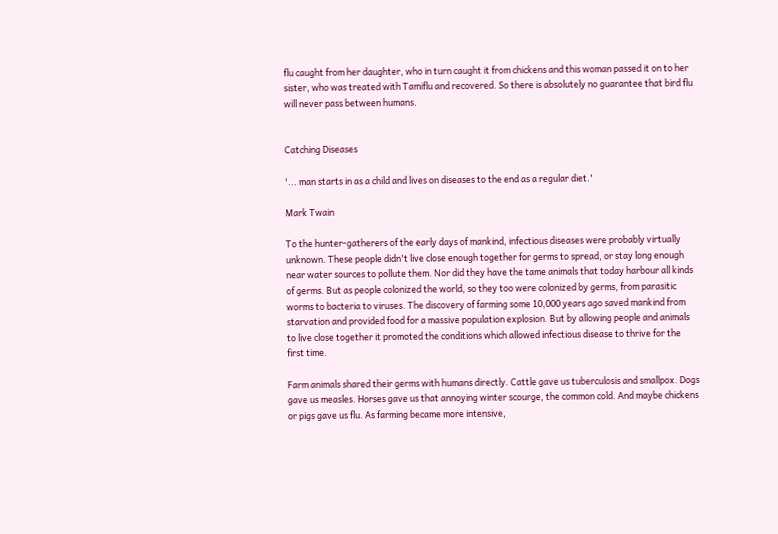flu caught from her daughter, who in turn caught it from chickens and this woman passed it on to her sister, who was treated with Tamiflu and recovered. So there is absolutely no guarantee that bird flu will never pass between humans.


Catching Diseases

'... man starts in as a child and lives on diseases to the end as a regular diet.'

Mark Twain

To the hunter-gatherers of the early days of mankind, infectious diseases were probably virtually unknown. These people didn't live close enough together for germs to spread, or stay long enough near water sources to pollute them. Nor did they have the tame animals that today harbour all kinds of germs. But as people colonized the world, so they too were colonized by germs, from parasitic worms to bacteria to viruses. The discovery of farming some 10,000 years ago saved mankind from starvation and provided food for a massive population explosion. But by allowing people and animals to live close together it promoted the conditions which allowed infectious disease to thrive for the first time.

Farm animals shared their germs with humans directly. Cattle gave us tuberculosis and smallpox. Dogs gave us measles. Horses gave us that annoying winter scourge, the common cold. And maybe chickens or pigs gave us flu. As farming became more intensive,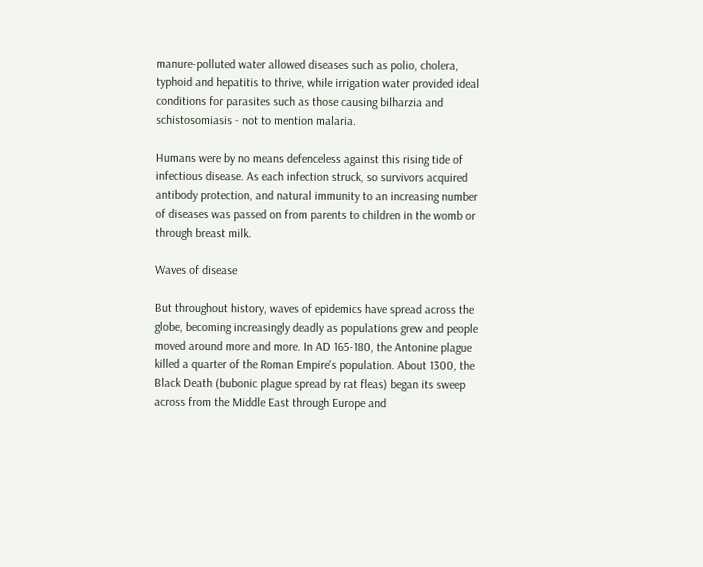manure-polluted water allowed diseases such as polio, cholera, typhoid and hepatitis to thrive, while irrigation water provided ideal conditions for parasites such as those causing bilharzia and schistosomiasis - not to mention malaria.

Humans were by no means defenceless against this rising tide of infectious disease. As each infection struck, so survivors acquired antibody protection, and natural immunity to an increasing number of diseases was passed on from parents to children in the womb or through breast milk.

Waves of disease

But throughout history, waves of epidemics have spread across the globe, becoming increasingly deadly as populations grew and people moved around more and more. In AD 165-180, the Antonine plague killed a quarter of the Roman Empire's population. About 1300, the Black Death (bubonic plague spread by rat fleas) began its sweep across from the Middle East through Europe and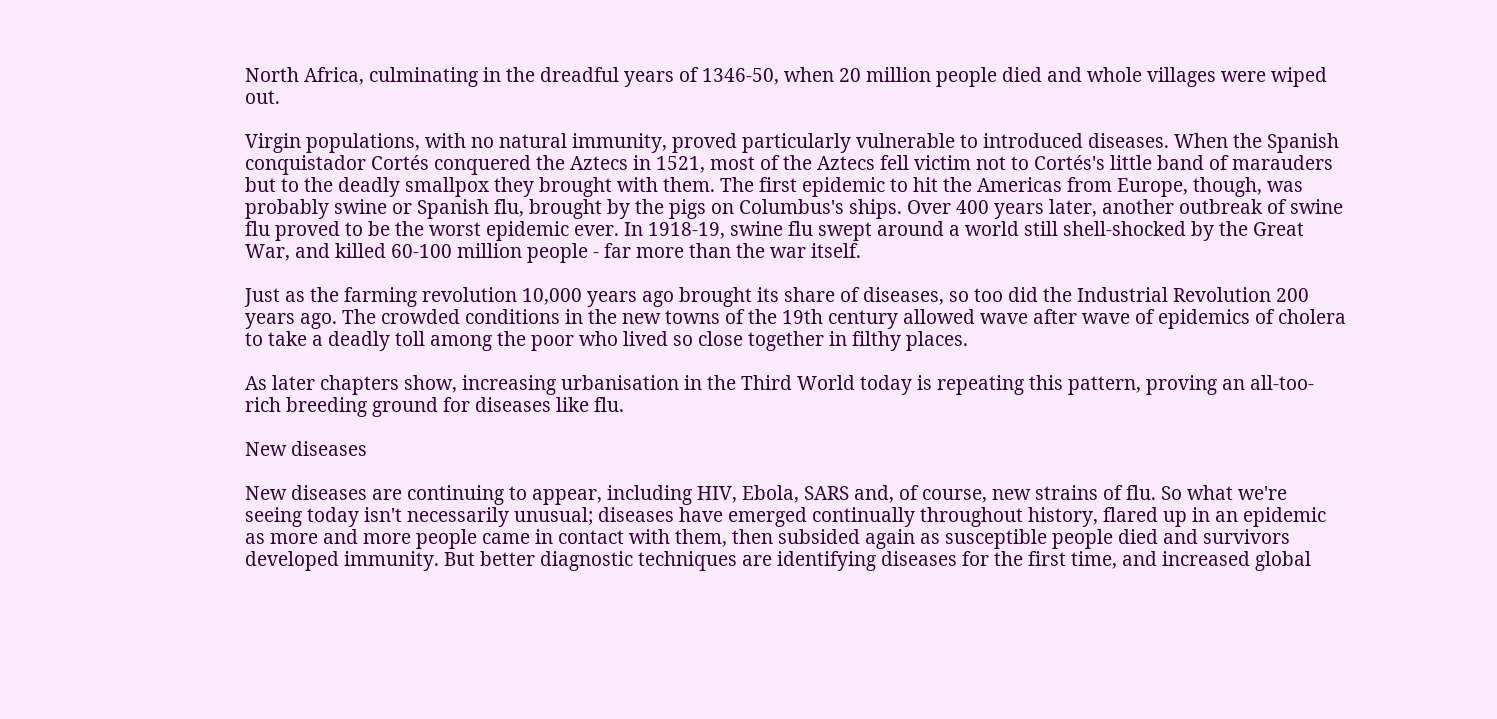North Africa, culminating in the dreadful years of 1346-50, when 20 million people died and whole villages were wiped out.

Virgin populations, with no natural immunity, proved particularly vulnerable to introduced diseases. When the Spanish conquistador Cortés conquered the Aztecs in 1521, most of the Aztecs fell victim not to Cortés's little band of marauders but to the deadly smallpox they brought with them. The first epidemic to hit the Americas from Europe, though, was probably swine or Spanish flu, brought by the pigs on Columbus's ships. Over 400 years later, another outbreak of swine flu proved to be the worst epidemic ever. In 1918-19, swine flu swept around a world still shell-shocked by the Great War, and killed 60-100 million people - far more than the war itself.

Just as the farming revolution 10,000 years ago brought its share of diseases, so too did the Industrial Revolution 200 years ago. The crowded conditions in the new towns of the 19th century allowed wave after wave of epidemics of cholera to take a deadly toll among the poor who lived so close together in filthy places.

As later chapters show, increasing urbanisation in the Third World today is repeating this pattern, proving an all-too-rich breeding ground for diseases like flu.

New diseases

New diseases are continuing to appear, including HIV, Ebola, SARS and, of course, new strains of flu. So what we're seeing today isn't necessarily unusual; diseases have emerged continually throughout history, flared up in an epidemic as more and more people came in contact with them, then subsided again as susceptible people died and survivors developed immunity. But better diagnostic techniques are identifying diseases for the first time, and increased global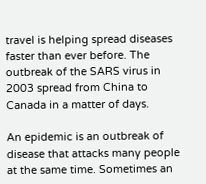travel is helping spread diseases faster than ever before. The outbreak of the SARS virus in 2003 spread from China to Canada in a matter of days.

An epidemic is an outbreak of disease that attacks many people at the same time. Sometimes an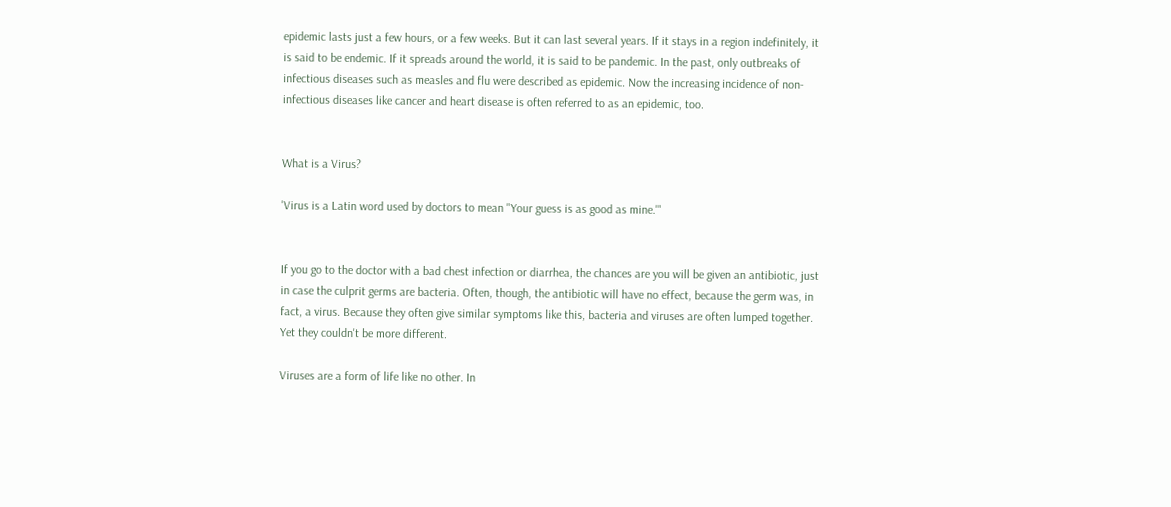epidemic lasts just a few hours, or a few weeks. But it can last several years. If it stays in a region indefinitely, it is said to be endemic. If it spreads around the world, it is said to be pandemic. In the past, only outbreaks of infectious diseases such as measles and flu were described as epidemic. Now the increasing incidence of non-infectious diseases like cancer and heart disease is often referred to as an epidemic, too.


What is a Virus?

'Virus is a Latin word used by doctors to mean "Your guess is as good as mine.'"


If you go to the doctor with a bad chest infection or diarrhea, the chances are you will be given an antibiotic, just in case the culprit germs are bacteria. Often, though, the antibiotic will have no effect, because the germ was, in fact, a virus. Because they often give similar symptoms like this, bacteria and viruses are often lumped together. Yet they couldn't be more different.

Viruses are a form of life like no other. In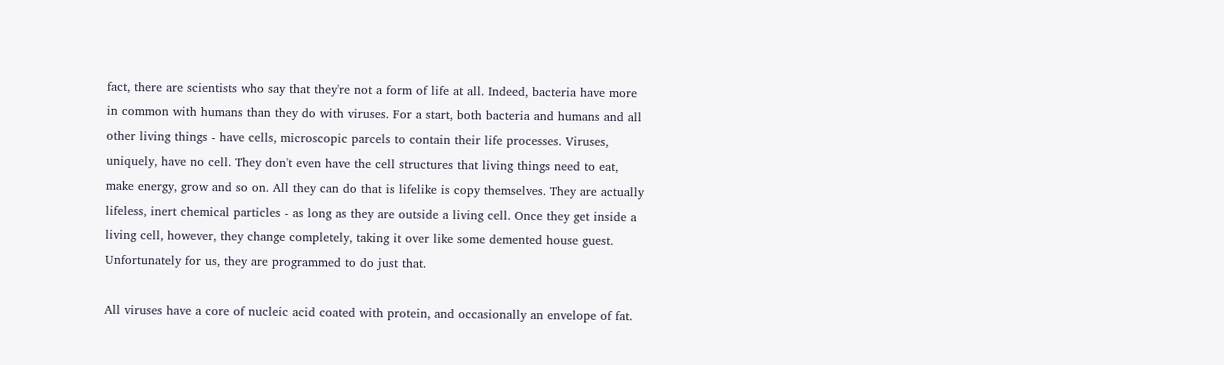fact, there are scientists who say that they're not a form of life at all. Indeed, bacteria have more in common with humans than they do with viruses. For a start, both bacteria and humans and all other living things - have cells, microscopic parcels to contain their life processes. Viruses, uniquely, have no cell. They don't even have the cell structures that living things need to eat, make energy, grow and so on. All they can do that is lifelike is copy themselves. They are actually lifeless, inert chemical particles - as long as they are outside a living cell. Once they get inside a living cell, however, they change completely, taking it over like some demented house guest. Unfortunately for us, they are programmed to do just that.

All viruses have a core of nucleic acid coated with protein, and occasionally an envelope of fat.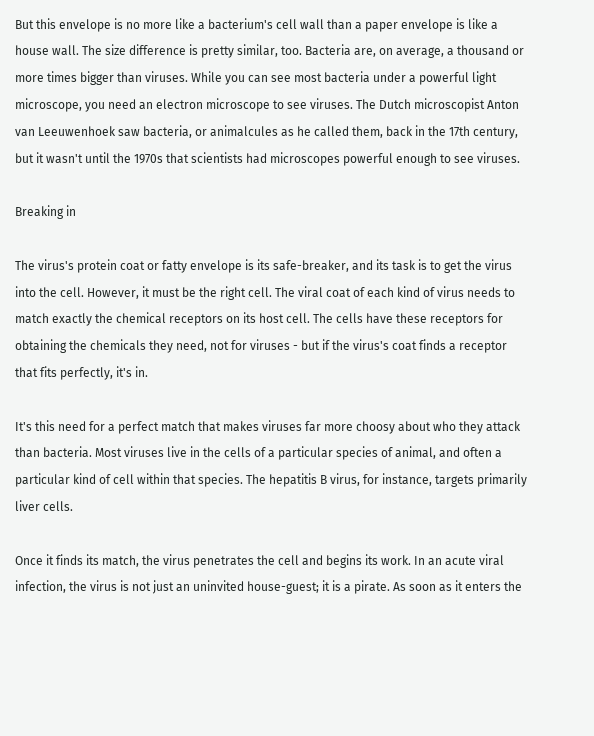But this envelope is no more like a bacterium's cell wall than a paper envelope is like a house wall. The size difference is pretty similar, too. Bacteria are, on average, a thousand or more times bigger than viruses. While you can see most bacteria under a powerful light microscope, you need an electron microscope to see viruses. The Dutch microscopist Anton van Leeuwenhoek saw bacteria, or animalcules as he called them, back in the 17th century, but it wasn't until the 1970s that scientists had microscopes powerful enough to see viruses.

Breaking in

The virus's protein coat or fatty envelope is its safe-breaker, and its task is to get the virus into the cell. However, it must be the right cell. The viral coat of each kind of virus needs to match exactly the chemical receptors on its host cell. The cells have these receptors for obtaining the chemicals they need, not for viruses - but if the virus's coat finds a receptor that fits perfectly, it's in.

It's this need for a perfect match that makes viruses far more choosy about who they attack than bacteria. Most viruses live in the cells of a particular species of animal, and often a particular kind of cell within that species. The hepatitis B virus, for instance, targets primarily liver cells.

Once it finds its match, the virus penetrates the cell and begins its work. In an acute viral infection, the virus is not just an uninvited house-guest; it is a pirate. As soon as it enters the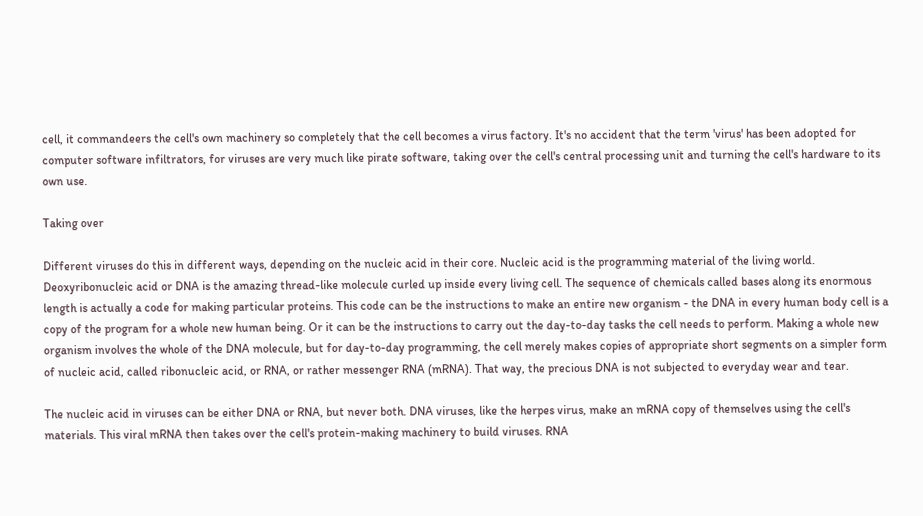cell, it commandeers the cell's own machinery so completely that the cell becomes a virus factory. It's no accident that the term 'virus' has been adopted for computer software infiltrators, for viruses are very much like pirate software, taking over the cell's central processing unit and turning the cell's hardware to its own use.

Taking over

Different viruses do this in different ways, depending on the nucleic acid in their core. Nucleic acid is the programming material of the living world. Deoxyribonucleic acid or DNA is the amazing thread-like molecule curled up inside every living cell. The sequence of chemicals called bases along its enormous length is actually a code for making particular proteins. This code can be the instructions to make an entire new organism - the DNA in every human body cell is a copy of the program for a whole new human being. Or it can be the instructions to carry out the day-to-day tasks the cell needs to perform. Making a whole new organism involves the whole of the DNA molecule, but for day-to-day programming, the cell merely makes copies of appropriate short segments on a simpler form of nucleic acid, called ribonucleic acid, or RNA, or rather messenger RNA (mRNA). That way, the precious DNA is not subjected to everyday wear and tear.

The nucleic acid in viruses can be either DNA or RNA, but never both. DNA viruses, like the herpes virus, make an mRNA copy of themselves using the cell's materials. This viral mRNA then takes over the cell's protein-making machinery to build viruses. RNA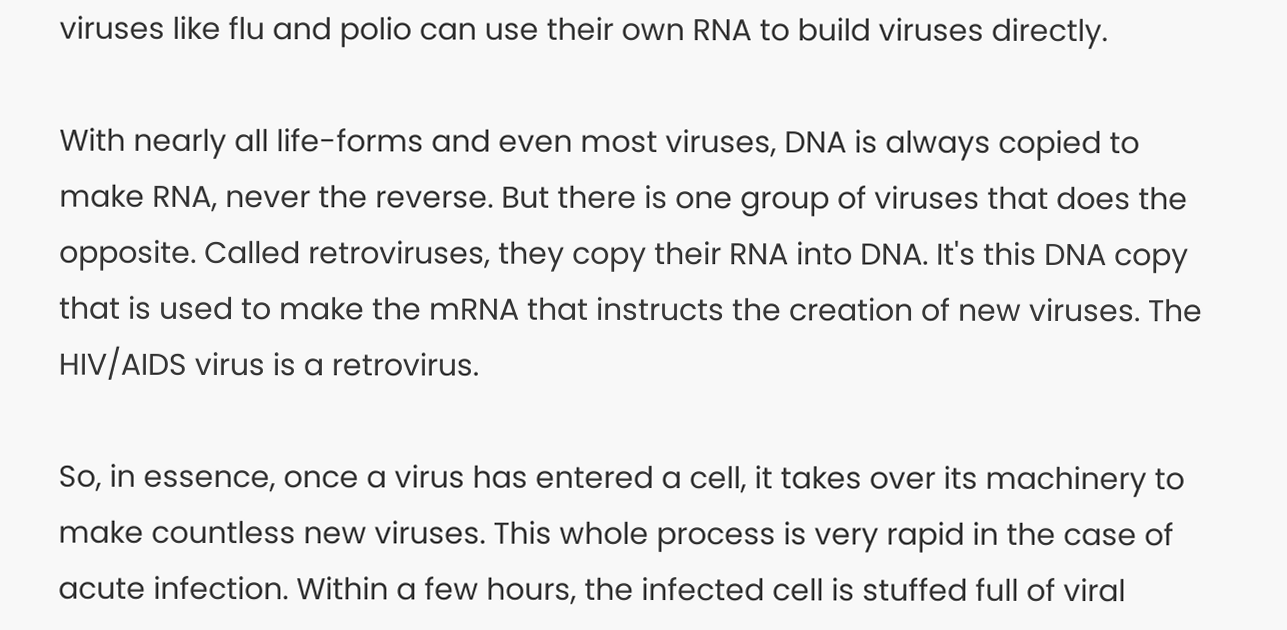viruses like flu and polio can use their own RNA to build viruses directly.

With nearly all life-forms and even most viruses, DNA is always copied to make RNA, never the reverse. But there is one group of viruses that does the opposite. Called retroviruses, they copy their RNA into DNA. It's this DNA copy that is used to make the mRNA that instructs the creation of new viruses. The HIV/AIDS virus is a retrovirus.

So, in essence, once a virus has entered a cell, it takes over its machinery to make countless new viruses. This whole process is very rapid in the case of acute infection. Within a few hours, the infected cell is stuffed full of viral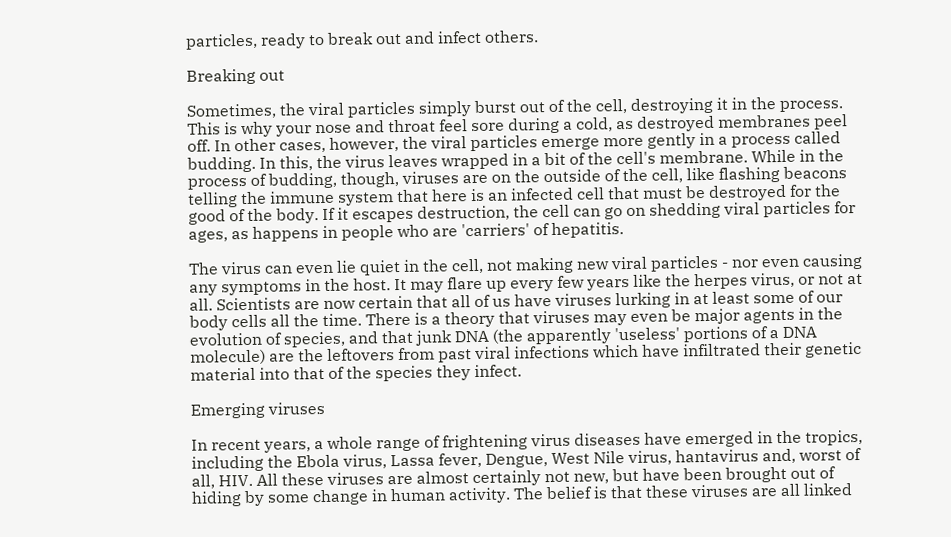particles, ready to break out and infect others.

Breaking out

Sometimes, the viral particles simply burst out of the cell, destroying it in the process. This is why your nose and throat feel sore during a cold, as destroyed membranes peel off. In other cases, however, the viral particles emerge more gently in a process called budding. In this, the virus leaves wrapped in a bit of the cell's membrane. While in the process of budding, though, viruses are on the outside of the cell, like flashing beacons telling the immune system that here is an infected cell that must be destroyed for the good of the body. If it escapes destruction, the cell can go on shedding viral particles for ages, as happens in people who are 'carriers' of hepatitis.

The virus can even lie quiet in the cell, not making new viral particles - nor even causing any symptoms in the host. It may flare up every few years like the herpes virus, or not at all. Scientists are now certain that all of us have viruses lurking in at least some of our body cells all the time. There is a theory that viruses may even be major agents in the evolution of species, and that junk DNA (the apparently 'useless' portions of a DNA molecule) are the leftovers from past viral infections which have infiltrated their genetic material into that of the species they infect.

Emerging viruses

In recent years, a whole range of frightening virus diseases have emerged in the tropics, including the Ebola virus, Lassa fever, Dengue, West Nile virus, hantavirus and, worst of all, HIV. All these viruses are almost certainly not new, but have been brought out of hiding by some change in human activity. The belief is that these viruses are all linked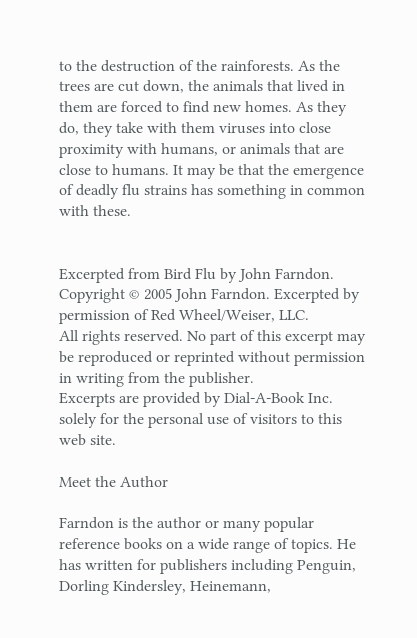to the destruction of the rainforests. As the trees are cut down, the animals that lived in them are forced to find new homes. As they do, they take with them viruses into close proximity with humans, or animals that are close to humans. It may be that the emergence of deadly flu strains has something in common with these.


Excerpted from Bird Flu by John Farndon. Copyright © 2005 John Farndon. Excerpted by permission of Red Wheel/Weiser, LLC.
All rights reserved. No part of this excerpt may be reproduced or reprinted without permission in writing from the publisher.
Excerpts are provided by Dial-A-Book Inc. solely for the personal use of visitors to this web site.

Meet the Author

Farndon is the author or many popular reference books on a wide range of topics. He has written for publishers including Penguin, Dorling Kindersley, Heinemann,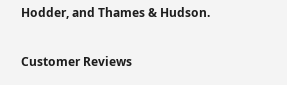Hodder, and Thames & Hudson.

Customer Reviews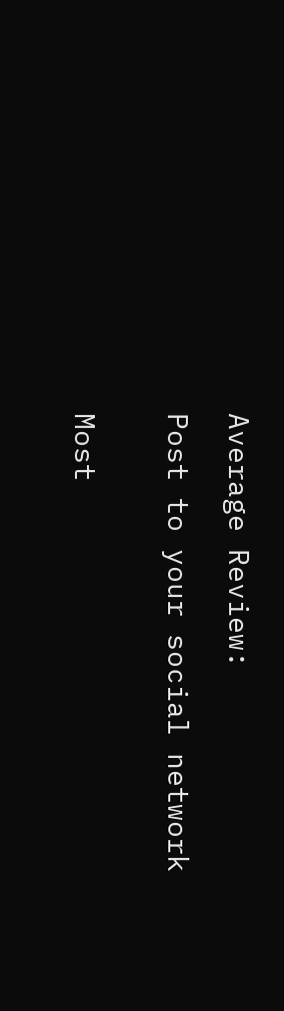Average Review:

Post to your social network


Most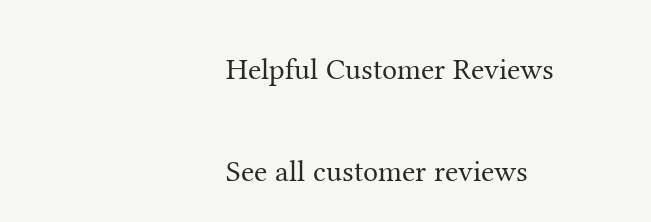Helpful Customer Reviews

See all customer reviews